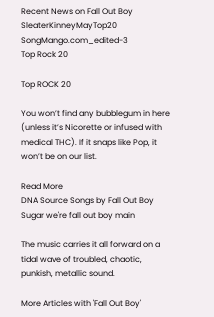Recent News on Fall Out Boy
SleaterKinneyMayTop20 SongMango.com_edited-3
Top Rock 20

Top ROCK 20

You won’t find any bubblegum in here (unless it’s Nicorette or infused with medical THC). If it snaps like Pop, it won’t be on our list.

Read More
DNA Source Songs by Fall Out Boy
Sugar we're fall out boy main

The music carries it all forward on a tidal wave of troubled, chaotic, punkish, metallic sound.

More Articles with 'Fall Out Boy'